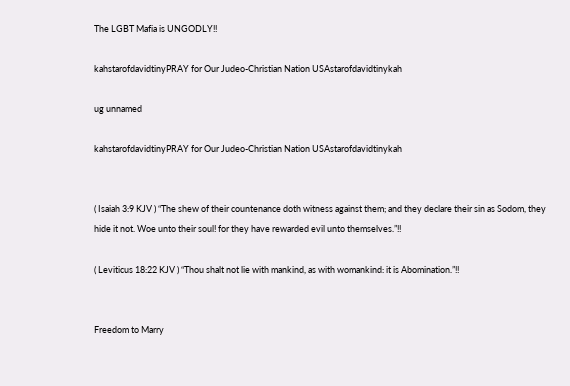The LGBT Mafia is UNGODLY!!

kahstarofdavidtinyPRAY for Our Judeo-Christian Nation USAstarofdavidtinykah

ug unnamed

kahstarofdavidtinyPRAY for Our Judeo-Christian Nation USAstarofdavidtinykah


( Isaiah 3:9 KJV ) “The shew of their countenance doth witness against them; and they declare their sin as Sodom, they hide it not. Woe unto their soul! for they have rewarded evil unto themselves.”!!

( Leviticus 18:22 KJV ) “Thou shalt not lie with mankind, as with womankind: it is Abomination.”!!


Freedom to Marry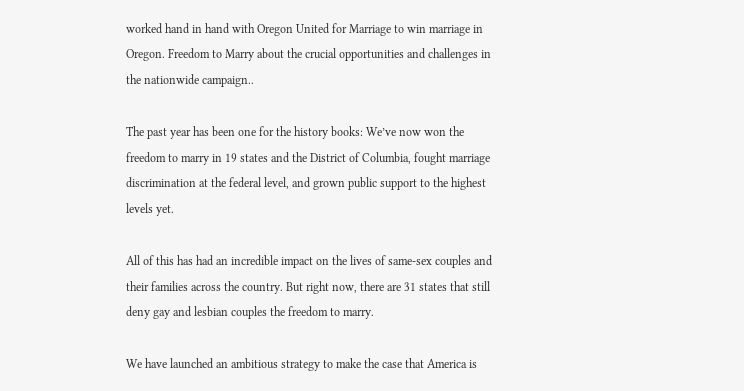worked hand in hand with Oregon United for Marriage to win marriage in Oregon. Freedom to Marry about the crucial opportunities and challenges in the nationwide campaign..

The past year has been one for the history books: We’ve now won the freedom to marry in 19 states and the District of Columbia, fought marriage discrimination at the federal level, and grown public support to the highest levels yet.

All of this has had an incredible impact on the lives of same-sex couples and their families across the country. But right now, there are 31 states that still deny gay and lesbian couples the freedom to marry.

We have launched an ambitious strategy to make the case that America is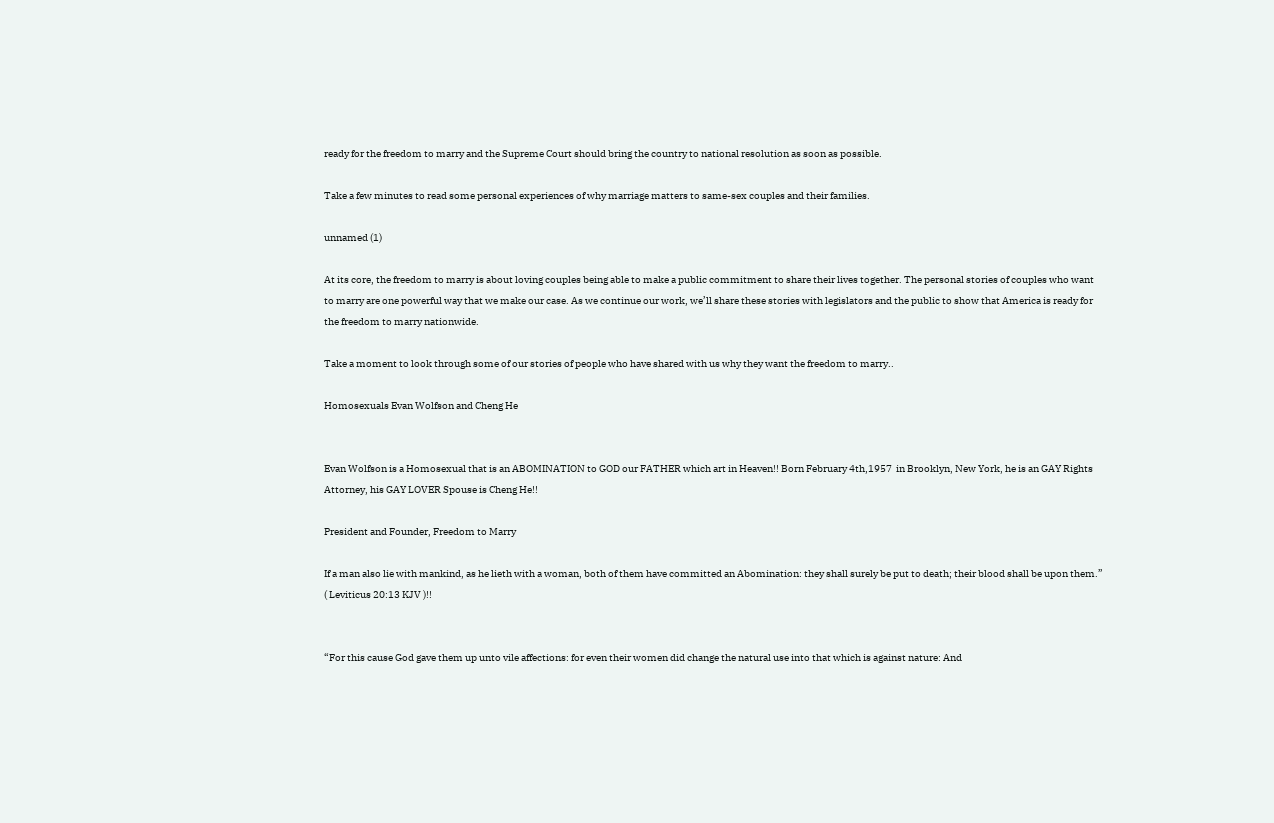ready for the freedom to marry and the Supreme Court should bring the country to national resolution as soon as possible.

Take a few minutes to read some personal experiences of why marriage matters to same-sex couples and their families.

unnamed (1)

At its core, the freedom to marry is about loving couples being able to make a public commitment to share their lives together. The personal stories of couples who want to marry are one powerful way that we make our case. As we continue our work, we’ll share these stories with legislators and the public to show that America is ready for the freedom to marry nationwide.

Take a moment to look through some of our stories of people who have shared with us why they want the freedom to marry..

Homosexuals Evan Wolfson and Cheng He


Evan Wolfson is a Homosexual that is an ABOMINATION to GOD our FATHER which art in Heaven!! Born February 4th,1957  in Brooklyn, New York, he is an GAY Rights Attorney, his GAY LOVER Spouse is Cheng He!!

President and Founder, Freedom to Marry

If a man also lie with mankind, as he lieth with a woman, both of them have committed an Abomination: they shall surely be put to death; their blood shall be upon them.” ( Leviticus 20:13 KJV )!!


“For this cause God gave them up unto vile affections: for even their women did change the natural use into that which is against nature: And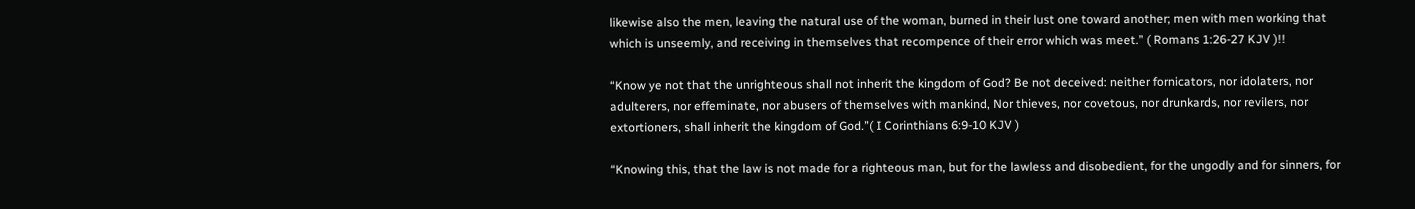likewise also the men, leaving the natural use of the woman, burned in their lust one toward another; men with men working that which is unseemly, and receiving in themselves that recompence of their error which was meet.” ( Romans 1:26-27 KJV )!!

“Know ye not that the unrighteous shall not inherit the kingdom of God? Be not deceived: neither fornicators, nor idolaters, nor adulterers, nor effeminate, nor abusers of themselves with mankind, Nor thieves, nor covetous, nor drunkards, nor revilers, nor extortioners, shall inherit the kingdom of God.”( I Corinthians 6:9-10 KJV )

“Knowing this, that the law is not made for a righteous man, but for the lawless and disobedient, for the ungodly and for sinners, for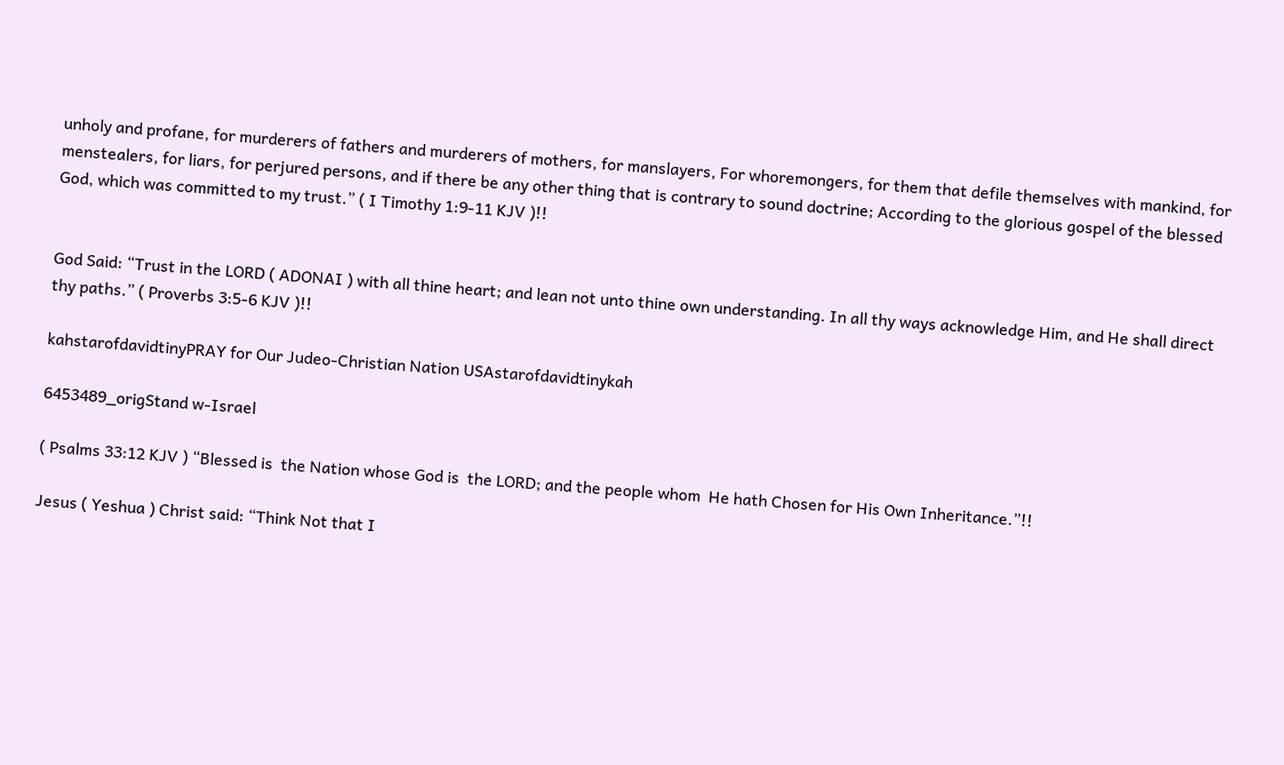unholy and profane, for murderers of fathers and murderers of mothers, for manslayers, For whoremongers, for them that defile themselves with mankind, for menstealers, for liars, for perjured persons, and if there be any other thing that is contrary to sound doctrine; According to the glorious gospel of the blessed God, which was committed to my trust.” ( I Timothy 1:9-11 KJV )!!


God Said: “Trust in the LORD ( ADONAI ) with all thine heart; and lean not unto thine own understanding. In all thy ways acknowledge Him, and He shall direct thy paths.” ( Proverbs 3:5-6 KJV )!!

kahstarofdavidtinyPRAY for Our Judeo-Christian Nation USAstarofdavidtinykah

6453489_origStand w-Israel

( Psalms 33:12 KJV ) “Blessed is  the Nation whose God is  the LORD; and the people whom  He hath Chosen for His Own Inheritance.”!!

Jesus ( Yeshua ) Christ said: “Think Not that I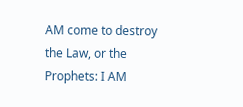AM come to destroy the Law, or the Prophets: I AM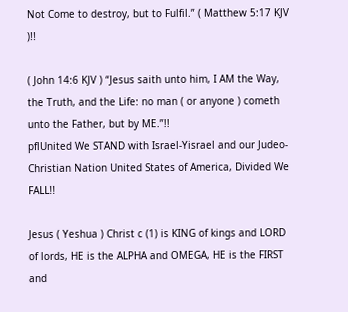Not Come to destroy, but to Fulfil.” ( Matthew 5:17 KJV )!!

( John 14:6 KJV ) “Jesus saith unto him, I AM the Way, the Truth, and the Life: no man ( or anyone ) cometh unto the Father, but by ME.”!!
pflUnited We STAND with Israel-Yisrael and our Judeo-Christian Nation United States of America, Divided We FALL!!

Jesus ( Yeshua ) Christ c (1) is KING of kings and LORD of lords, HE is the ALPHA and OMEGA, HE is the FIRST and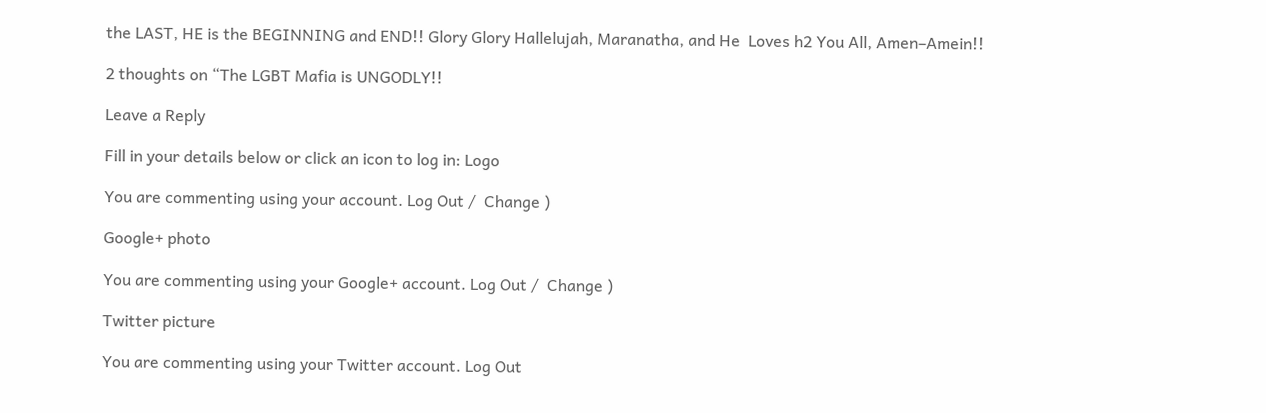the LAST, HE is the BEGINNING and END!! Glory Glory Hallelujah, Maranatha, and He  Loves h2 You All, Amen–Amein!!

2 thoughts on “The LGBT Mafia is UNGODLY!!

Leave a Reply

Fill in your details below or click an icon to log in: Logo

You are commenting using your account. Log Out /  Change )

Google+ photo

You are commenting using your Google+ account. Log Out /  Change )

Twitter picture

You are commenting using your Twitter account. Log Out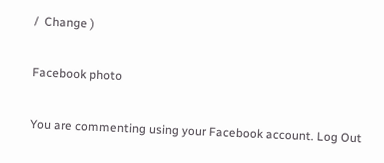/  Change )

Facebook photo

You are commenting using your Facebook account. Log Out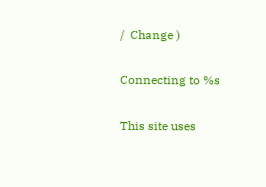/  Change )

Connecting to %s

This site uses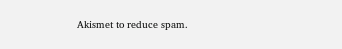Akismet to reduce spam.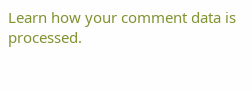Learn how your comment data is processed.